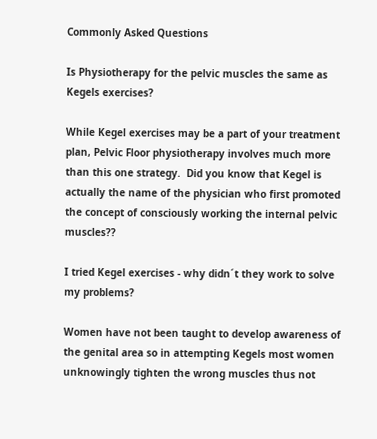Commonly Asked Questions

Is Physiotherapy for the pelvic muscles the same as Kegels exercises?

While Kegel exercises may be a part of your treatment plan, Pelvic Floor physiotherapy involves much more than this one strategy.  Did you know that Kegel is actually the name of the physician who first promoted the concept of consciously working the internal pelvic muscles??

I tried Kegel exercises - why didn´t they work to solve my problems?

Women have not been taught to develop awareness of the genital area so in attempting Kegels most women unknowingly tighten the wrong muscles thus not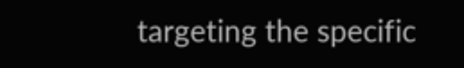targeting the specific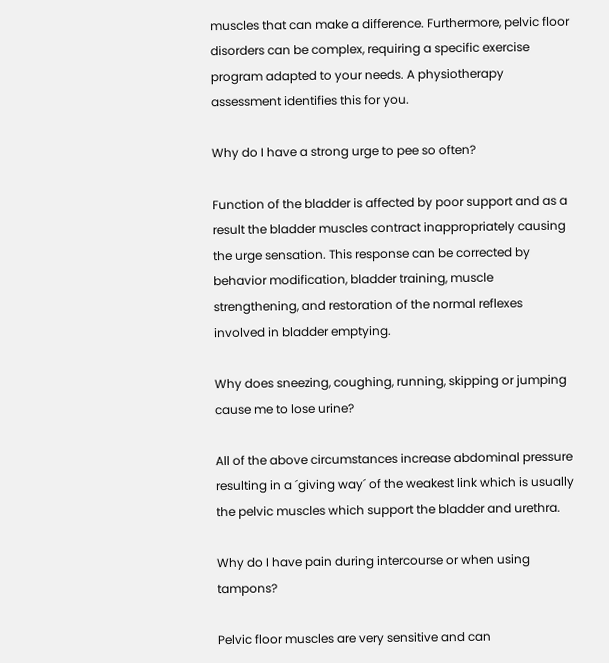muscles that can make a difference. Furthermore, pelvic floor disorders can be complex, requiring a specific exercise program adapted to your needs. A physiotherapy assessment identifies this for you.

Why do I have a strong urge to pee so often?

Function of the bladder is affected by poor support and as a result the bladder muscles contract inappropriately causing the urge sensation. This response can be corrected by behavior modification, bladder training, muscle strengthening, and restoration of the normal reflexes involved in bladder emptying.

Why does sneezing, coughing, running, skipping or jumping cause me to lose urine?

All of the above circumstances increase abdominal pressure resulting in a ´giving way´ of the weakest link which is usually the pelvic muscles which support the bladder and urethra.

Why do I have pain during intercourse or when using tampons?

Pelvic floor muscles are very sensitive and can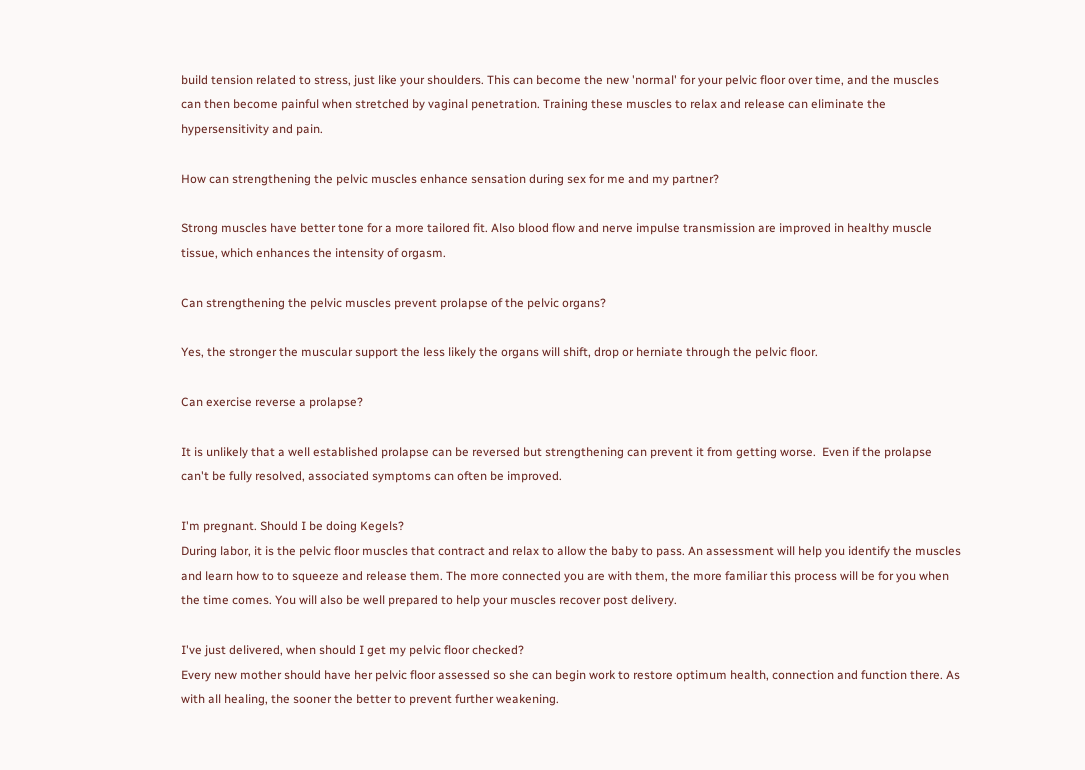build tension related to stress, just like your shoulders. This can become the new 'normal' for your pelvic floor over time, and the muscles can then become painful when stretched by vaginal penetration. Training these muscles to relax and release can eliminate the hypersensitivity and pain.

How can strengthening the pelvic muscles enhance sensation during sex for me and my partner?

Strong muscles have better tone for a more tailored fit. Also blood flow and nerve impulse transmission are improved in healthy muscle tissue, which enhances the intensity of orgasm.

Can strengthening the pelvic muscles prevent prolapse of the pelvic organs?

Yes, the stronger the muscular support the less likely the organs will shift, drop or herniate through the pelvic floor.

Can exercise reverse a prolapse?

It is unlikely that a well established prolapse can be reversed but strengthening can prevent it from getting worse.  Even if the prolapse can't be fully resolved, associated symptoms can often be improved.

I'm pregnant. Should I be doing Kegels?
During labor, it is the pelvic floor muscles that contract and relax to allow the baby to pass. An assessment will help you identify the muscles and learn how to to squeeze and release them. The more connected you are with them, the more familiar this process will be for you when the time comes. You will also be well prepared to help your muscles recover post delivery.

I've just delivered, when should I get my pelvic floor checked?
Every new mother should have her pelvic floor assessed so she can begin work to restore optimum health, connection and function there. As with all healing, the sooner the better to prevent further weakening.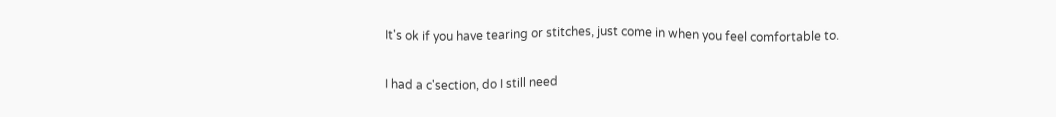It's ok if you have tearing or stitches, just come in when you feel comfortable to.

I had a c'section, do I still need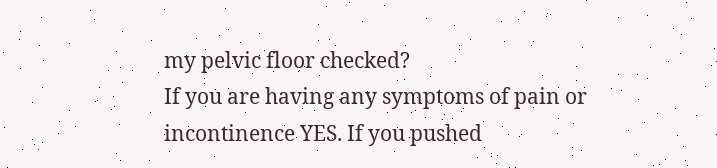my pelvic floor checked?
If you are having any symptoms of pain or incontinence YES. If you pushed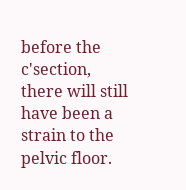before the c'section, there will still have been a strain to the pelvic floor.